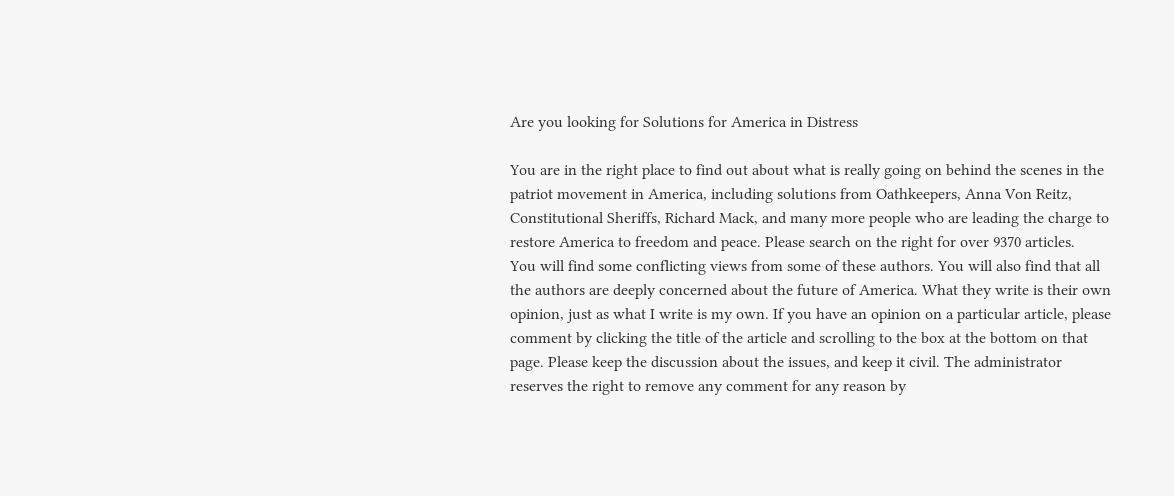Are you looking for Solutions for America in Distress

You are in the right place to find out about what is really going on behind the scenes in the patriot movement in America, including solutions from Oathkeepers, Anna Von Reitz, Constitutional Sheriffs, Richard Mack, and many more people who are leading the charge to restore America to freedom and peace. Please search on the right for over 9370 articles.
You will find some conflicting views from some of these authors. You will also find that all the authors are deeply concerned about the future of America. What they write is their own opinion, just as what I write is my own. If you have an opinion on a particular article, please comment by clicking the title of the article and scrolling to the box at the bottom on that page. Please keep the discussion about the issues, and keep it civil. The administrator reserves the right to remove any comment for any reason by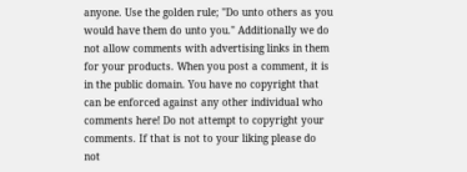anyone. Use the golden rule; "Do unto others as you would have them do unto you." Additionally we do not allow comments with advertising links in them for your products. When you post a comment, it is in the public domain. You have no copyright that can be enforced against any other individual who comments here! Do not attempt to copyright your comments. If that is not to your liking please do not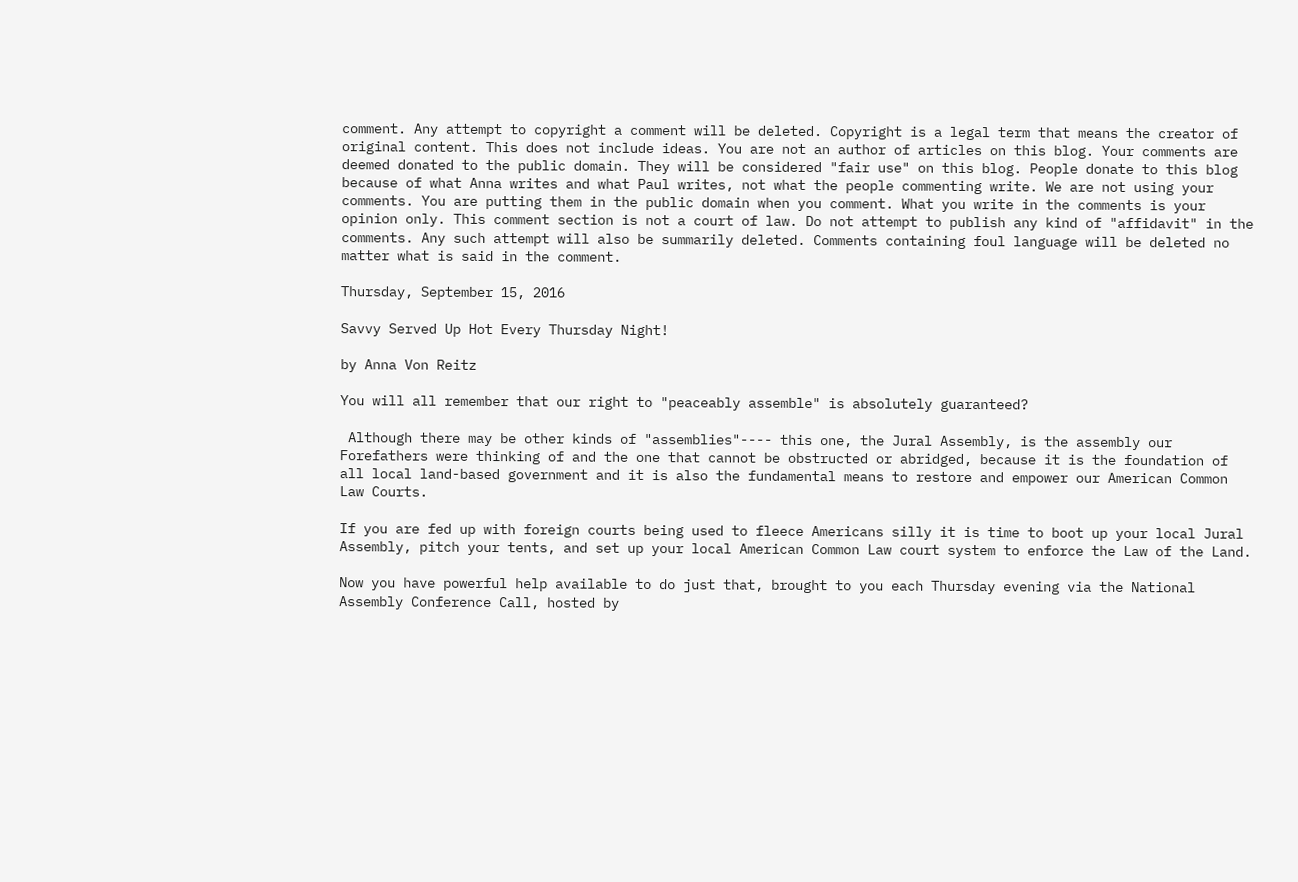comment. Any attempt to copyright a comment will be deleted. Copyright is a legal term that means the creator of original content. This does not include ideas. You are not an author of articles on this blog. Your comments are deemed donated to the public domain. They will be considered "fair use" on this blog. People donate to this blog because of what Anna writes and what Paul writes, not what the people commenting write. We are not using your comments. You are putting them in the public domain when you comment. What you write in the comments is your opinion only. This comment section is not a court of law. Do not attempt to publish any kind of "affidavit" in the comments. Any such attempt will also be summarily deleted. Comments containing foul language will be deleted no matter what is said in the comment.

Thursday, September 15, 2016

Savvy Served Up Hot Every Thursday Night!

by Anna Von Reitz

You will all remember that our right to "peaceably assemble" is absolutely guaranteed?

 Although there may be other kinds of "assemblies"---- this one, the Jural Assembly, is the assembly our Forefathers were thinking of and the one that cannot be obstructed or abridged, because it is the foundation of all local land-based government and it is also the fundamental means to restore and empower our American Common Law Courts.

If you are fed up with foreign courts being used to fleece Americans silly it is time to boot up your local Jural Assembly, pitch your tents, and set up your local American Common Law court system to enforce the Law of the Land.

Now you have powerful help available to do just that, brought to you each Thursday evening via the National Assembly Conference Call, hosted by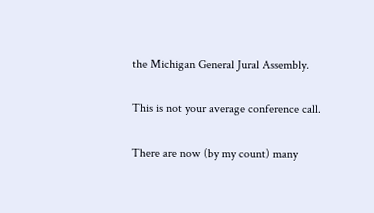the Michigan General Jural Assembly.

This is not your average conference call.

There are now (by my count) many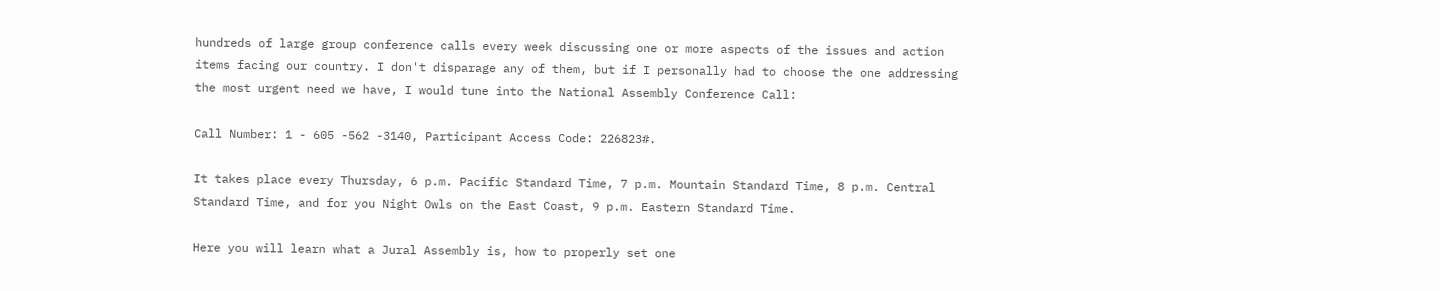hundreds of large group conference calls every week discussing one or more aspects of the issues and action items facing our country. I don't disparage any of them, but if I personally had to choose the one addressing the most urgent need we have, I would tune into the National Assembly Conference Call:

Call Number: 1 - 605 -562 -3140, Participant Access Code: 226823#.

It takes place every Thursday, 6 p.m. Pacific Standard Time, 7 p.m. Mountain Standard Time, 8 p.m. Central Standard Time, and for you Night Owls on the East Coast, 9 p.m. Eastern Standard Time.

Here you will learn what a Jural Assembly is, how to properly set one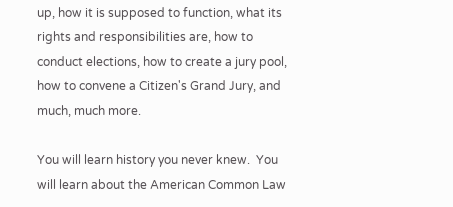up, how it is supposed to function, what its rights and responsibilities are, how to conduct elections, how to create a jury pool, how to convene a Citizen's Grand Jury, and much, much more.

You will learn history you never knew.  You will learn about the American Common Law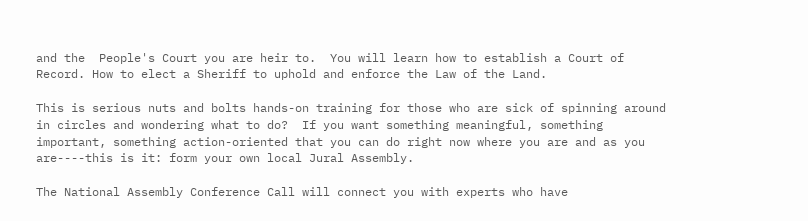and the  People's Court you are heir to.  You will learn how to establish a Court of Record. How to elect a Sheriff to uphold and enforce the Law of the Land.

This is serious nuts and bolts hands-on training for those who are sick of spinning around in circles and wondering what to do?  If you want something meaningful, something important, something action-oriented that you can do right now where you are and as you are----this is it: form your own local Jural Assembly.

The National Assembly Conference Call will connect you with experts who have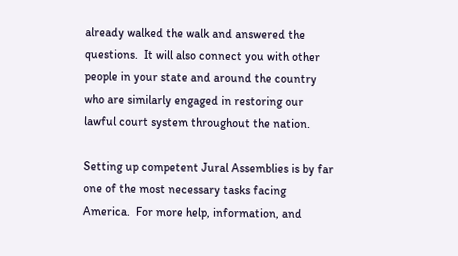already walked the walk and answered the questions.  It will also connect you with other people in your state and around the country who are similarly engaged in restoring our lawful court system throughout the nation.

Setting up competent Jural Assemblies is by far one of the most necessary tasks facing America.  For more help, information, and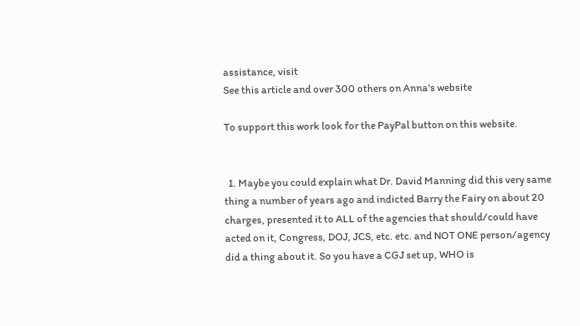assistance, visit
See this article and over 300 others on Anna's website

To support this work look for the PayPal button on this website.


  1. Maybe you could explain what Dr. David Manning did this very same thing a number of years ago and indicted Barry the Fairy on about 20 charges, presented it to ALL of the agencies that should/could have acted on it, Congress, DOJ, JCS, etc. etc. and NOT ONE person/agency did a thing about it. So you have a CGJ set up, WHO is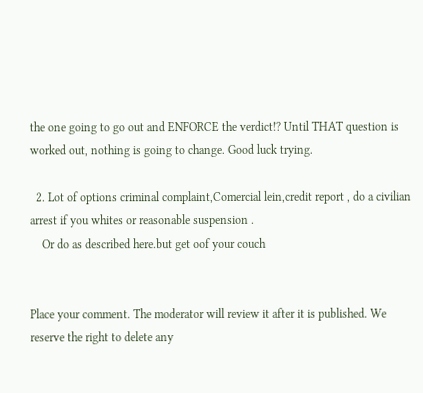the one going to go out and ENFORCE the verdict!? Until THAT question is worked out, nothing is going to change. Good luck trying.

  2. Lot of options criminal complaint,Comercial lein,credit report , do a civilian arrest if you whites or reasonable suspension .
    Or do as described here.but get oof your couch


Place your comment. The moderator will review it after it is published. We reserve the right to delete any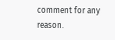comment for any reason.